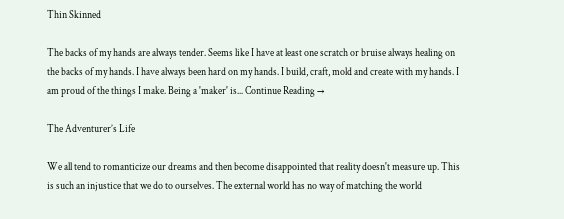Thin Skinned

The backs of my hands are always tender. Seems like I have at least one scratch or bruise always healing on the backs of my hands. I have always been hard on my hands. I build, craft, mold and create with my hands. I am proud of the things I make. Being a 'maker' is... Continue Reading →

The Adventurer’s Life

We all tend to romanticize our dreams and then become disappointed that reality doesn't measure up. This is such an injustice that we do to ourselves. The external world has no way of matching the world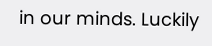in our minds. Luckily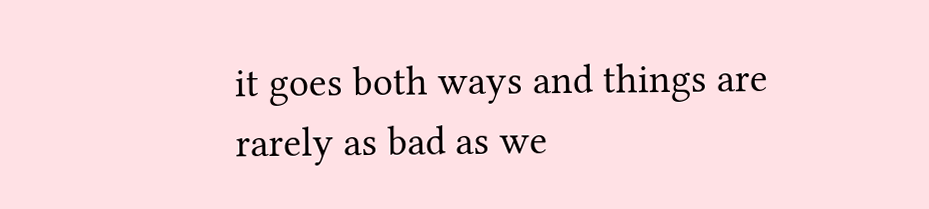it goes both ways and things are rarely as bad as we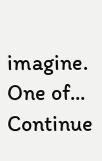imagine. One of... Continue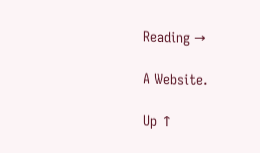Reading →

A Website.

Up ↑